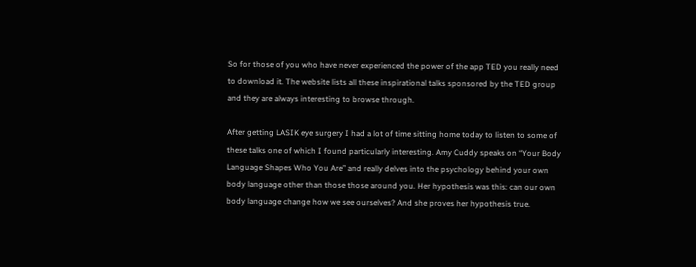So for those of you who have never experienced the power of the app TED you really need to download it. The website lists all these inspirational talks sponsored by the TED group and they are always interesting to browse through.

After getting LASIK eye surgery I had a lot of time sitting home today to listen to some of these talks one of which I found particularly interesting. Amy Cuddy speaks on “Your Body Language Shapes Who You Are” and really delves into the psychology behind your own body language other than those those around you. Her hypothesis was this: can our own body language change how we see ourselves? And she proves her hypothesis true.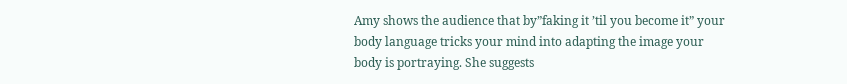Amy shows the audience that by”faking it ’til you become it” your body language tricks your mind into adapting the image your body is portraying. She suggests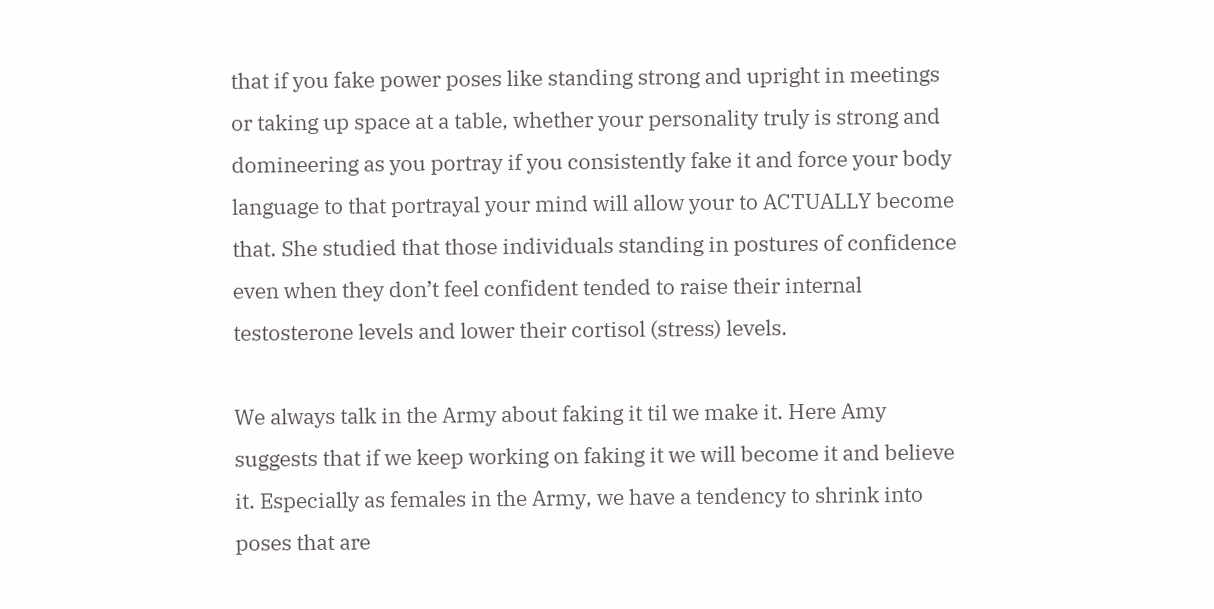that if you fake power poses like standing strong and upright in meetings or taking up space at a table, whether your personality truly is strong and domineering as you portray if you consistently fake it and force your body language to that portrayal your mind will allow your to ACTUALLY become that. She studied that those individuals standing in postures of confidence even when they don’t feel confident tended to raise their internal testosterone levels and lower their cortisol (stress) levels.

We always talk in the Army about faking it til we make it. Here Amy suggests that if we keep working on faking it we will become it and believe it. Especially as females in the Army, we have a tendency to shrink into poses that are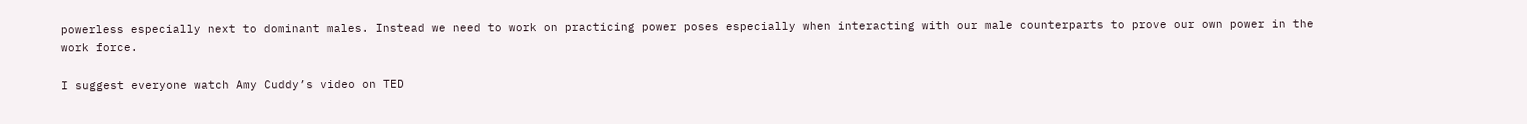powerless especially next to dominant males. Instead we need to work on practicing power poses especially when interacting with our male counterparts to prove our own power in the work force.

I suggest everyone watch Amy Cuddy’s video on TED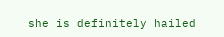she is definitely hailed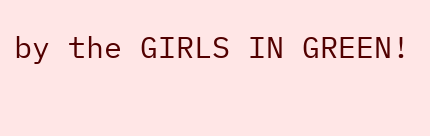by the GIRLS IN GREEN!